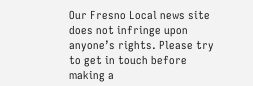Our Fresno Local news site does not infringe upon anyone’s rights. Please try to get in touch before making a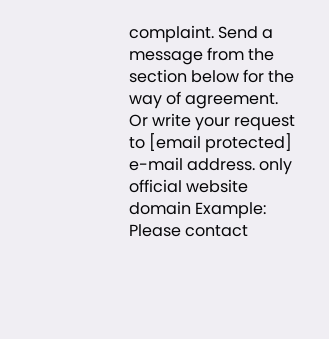complaint. Send a message from the section below for the way of agreement. Or write your request to [email protected] e-mail address. only official website domain Example: Please contact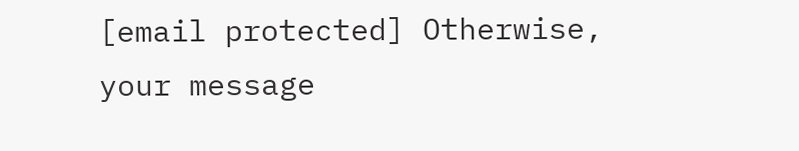[email protected] Otherwise, your message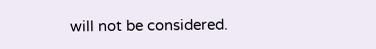will not be considered.